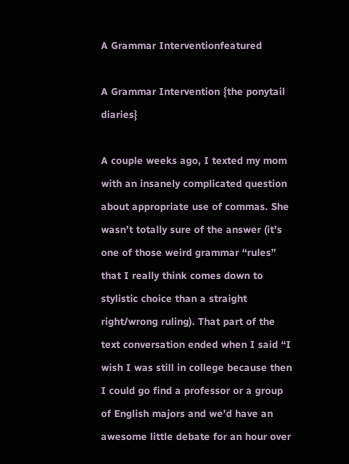A Grammar Interventionfeatured

A Grammar Intervention {the ponytail diaries}

A couple weeks ago, I texted my mom with an insanely complicated question about appropriate use of commas. She wasn’t totally sure of the answer (it’s one of those weird grammar “rules” that I really think comes down to stylistic choice than a straight right/wrong ruling). That part of the text conversation ended when I said “I wish I was still in college because then I could go find a professor or a group of English majors and we’d have an awesome little debate for an hour over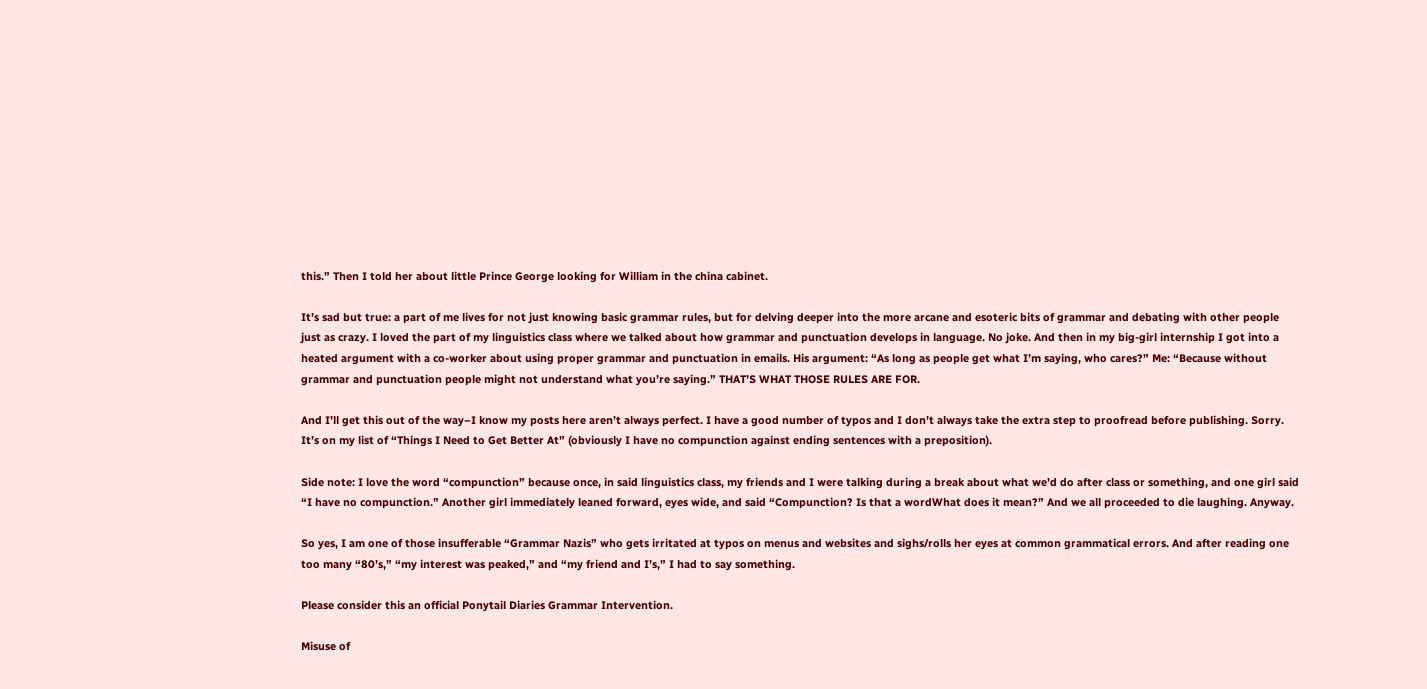this.” Then I told her about little Prince George looking for William in the china cabinet.

It’s sad but true: a part of me lives for not just knowing basic grammar rules, but for delving deeper into the more arcane and esoteric bits of grammar and debating with other people just as crazy. I loved the part of my linguistics class where we talked about how grammar and punctuation develops in language. No joke. And then in my big-girl internship I got into a heated argument with a co-worker about using proper grammar and punctuation in emails. His argument: “As long as people get what I’m saying, who cares?” Me: “Because without grammar and punctuation people might not understand what you’re saying.” THAT’S WHAT THOSE RULES ARE FOR.

And I’ll get this out of the way–I know my posts here aren’t always perfect. I have a good number of typos and I don’t always take the extra step to proofread before publishing. Sorry. It’s on my list of “Things I Need to Get Better At” (obviously I have no compunction against ending sentences with a preposition).

Side note: I love the word “compunction” because once, in said linguistics class, my friends and I were talking during a break about what we’d do after class or something, and one girl said “I have no compunction.” Another girl immediately leaned forward, eyes wide, and said “Compunction? Is that a wordWhat does it mean?” And we all proceeded to die laughing. Anyway.

So yes, I am one of those insufferable “Grammar Nazis” who gets irritated at typos on menus and websites and sighs/rolls her eyes at common grammatical errors. And after reading one too many “80’s,” “my interest was peaked,” and “my friend and I’s,” I had to say something.

Please consider this an official Ponytail Diaries Grammar Intervention.

Misuse of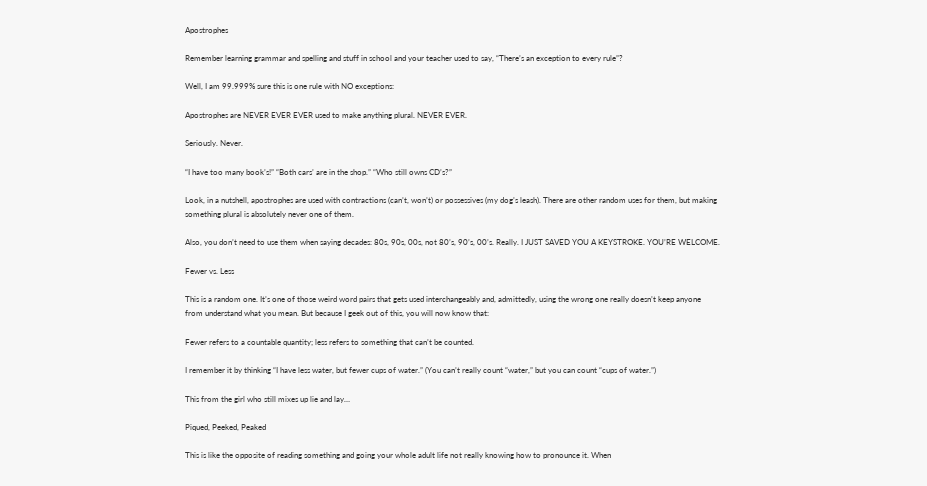Apostrophes

Remember learning grammar and spelling and stuff in school and your teacher used to say, “There’s an exception to every rule”?

Well, I am 99.999% sure this is one rule with NO exceptions:

Apostrophes are NEVER EVER EVER used to make anything plural. NEVER EVER.

Seriously. Never.

“I have too many book’s!” “Both cars’ are in the shop.” “Who still owns CD’s?”

Look, in a nutshell, apostrophes are used with contractions (can’t, won’t) or possessives (my dog’s leash). There are other random uses for them, but making something plural is absolutely never one of them.

Also, you don’t need to use them when saying decades: 80s, 90s, 00s, not 80’s, 90’s, 00’s. Really. I JUST SAVED YOU A KEYSTROKE. YOU’RE WELCOME.

Fewer vs. Less

This is a random one. It’s one of those weird word pairs that gets used interchangeably and, admittedly, using the wrong one really doesn’t keep anyone from understand what you mean. But because I geek out of this, you will now know that:

Fewer refers to a countable quantity; less refers to something that can’t be counted.

I remember it by thinking “I have less water, but fewer cups of water.” (You can’t really count “water,” but you can count “cups of water.”)

This from the girl who still mixes up lie and lay…

Piqued, Peeked, Peaked

This is like the opposite of reading something and going your whole adult life not really knowing how to pronounce it. When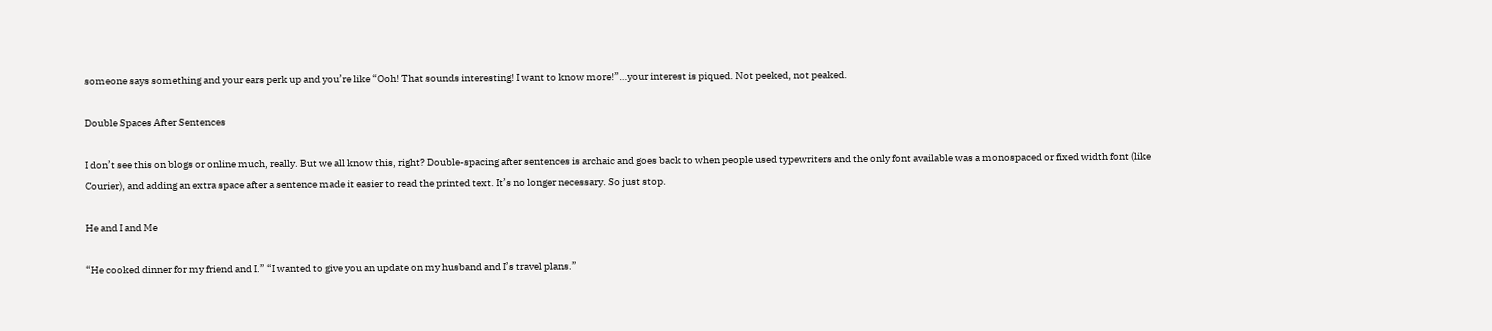someone says something and your ears perk up and you’re like “Ooh! That sounds interesting! I want to know more!”…your interest is piqued. Not peeked, not peaked.

Double Spaces After Sentences

I don’t see this on blogs or online much, really. But we all know this, right? Double-spacing after sentences is archaic and goes back to when people used typewriters and the only font available was a monospaced or fixed width font (like Courier), and adding an extra space after a sentence made it easier to read the printed text. It’s no longer necessary. So just stop.

He and I and Me

“He cooked dinner for my friend and I.” “I wanted to give you an update on my husband and I’s travel plans.”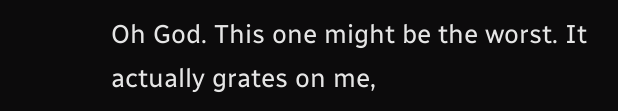Oh God. This one might be the worst. It actually grates on me,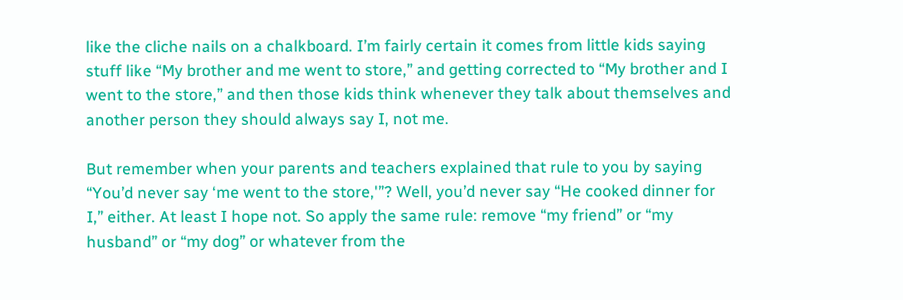like the cliche nails on a chalkboard. I’m fairly certain it comes from little kids saying stuff like “My brother and me went to store,” and getting corrected to “My brother and I went to the store,” and then those kids think whenever they talk about themselves and another person they should always say I, not me.

But remember when your parents and teachers explained that rule to you by saying “You’d never say ‘me went to the store,'”? Well, you’d never say “He cooked dinner for I,” either. At least I hope not. So apply the same rule: remove “my friend” or “my husband” or “my dog” or whatever from the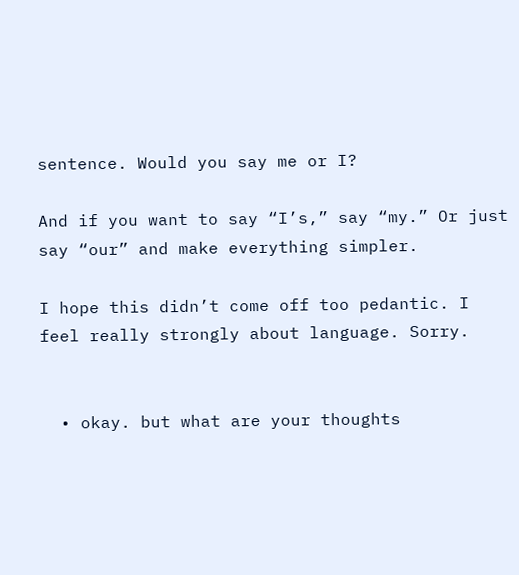sentence. Would you say me or I?

And if you want to say “I’s,” say “my.” Or just say “our” and make everything simpler.

I hope this didn’t come off too pedantic. I feel really strongly about language. Sorry.


  • okay. but what are your thoughts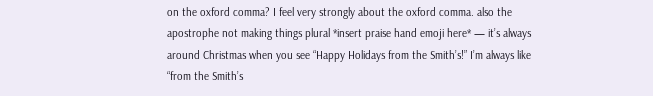on the oxford comma? I feel very strongly about the oxford comma. also the apostrophe not making things plural *insert praise hand emoji here* — it’s always around Christmas when you see “Happy Holidays from the Smith’s!” I’m always like “from the Smith’s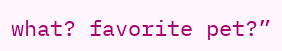what? favorite pet?”